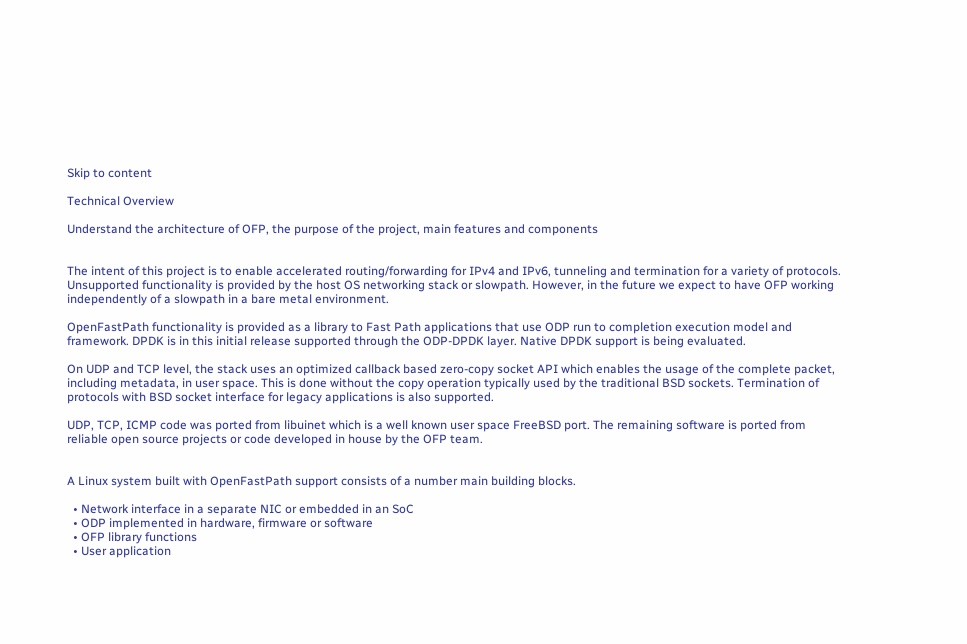Skip to content

Technical Overview

Understand the architecture of OFP, the purpose of the project, main features and components


The intent of this project is to enable accelerated routing/forwarding for IPv4 and IPv6, tunneling and termination for a variety of protocols. Unsupported functionality is provided by the host OS networking stack or slowpath. However, in the future we expect to have OFP working independently of a slowpath in a bare metal environment.

OpenFastPath functionality is provided as a library to Fast Path applications that use ODP run to completion execution model and framework. DPDK is in this initial release supported through the ODP-DPDK layer. Native DPDK support is being evaluated.

On UDP and TCP level, the stack uses an optimized callback based zero-copy socket API which enables the usage of the complete packet, including metadata, in user space. This is done without the copy operation typically used by the traditional BSD sockets. Termination of protocols with BSD socket interface for legacy applications is also supported.

UDP, TCP, ICMP code was ported from libuinet which is a well known user space FreeBSD port. The remaining software is ported from reliable open source projects or code developed in house by the OFP team.


A Linux system built with OpenFastPath support consists of a number main building blocks.

  • Network interface in a separate NIC or embedded in an SoC
  • ODP implemented in hardware, firmware or software
  • OFP library functions
  • User application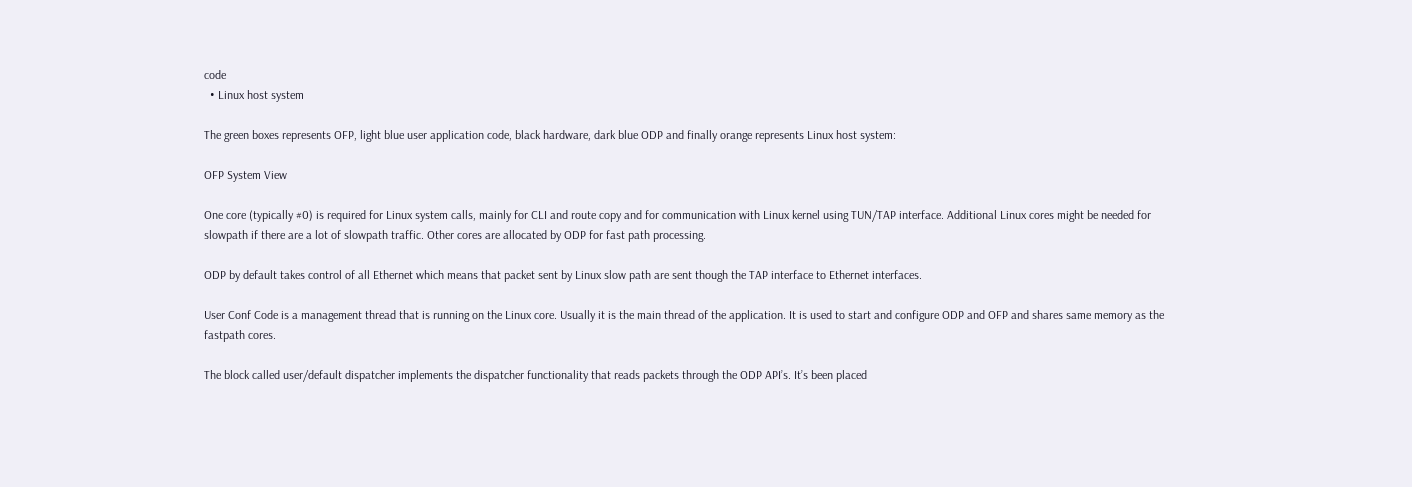code
  • Linux host system

The green boxes represents OFP, light blue user application code, black hardware, dark blue ODP and finally orange represents Linux host system:

OFP System View

One core (typically #0) is required for Linux system calls, mainly for CLI and route copy and for communication with Linux kernel using TUN/TAP interface. Additional Linux cores might be needed for slowpath if there are a lot of slowpath traffic. Other cores are allocated by ODP for fast path processing.

ODP by default takes control of all Ethernet which means that packet sent by Linux slow path are sent though the TAP interface to Ethernet interfaces.

User Conf Code is a management thread that is running on the Linux core. Usually it is the main thread of the application. It is used to start and configure ODP and OFP and shares same memory as the fastpath cores.

The block called user/default dispatcher implements the dispatcher functionality that reads packets through the ODP API’s. It’s been placed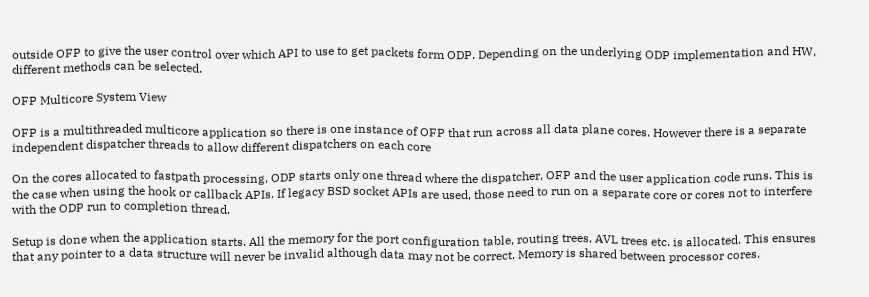outside OFP to give the user control over which API to use to get packets form ODP. Depending on the underlying ODP implementation and HW, different methods can be selected.

OFP Multicore System View

OFP is a multithreaded multicore application so there is one instance of OFP that run across all data plane cores. However there is a separate independent dispatcher threads to allow different dispatchers on each core

On the cores allocated to fastpath processing, ODP starts only one thread where the dispatcher, OFP and the user application code runs. This is the case when using the hook or callback APIs. If legacy BSD socket APIs are used, those need to run on a separate core or cores not to interfere with the ODP run to completion thread.

Setup is done when the application starts. All the memory for the port configuration table, routing trees, AVL trees etc. is allocated. This ensures that any pointer to a data structure will never be invalid although data may not be correct. Memory is shared between processor cores.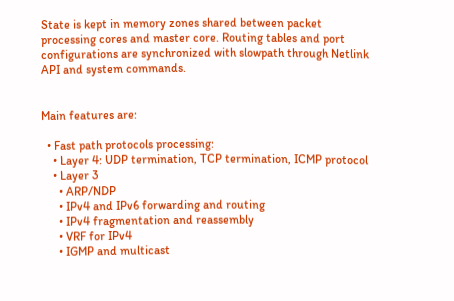State is kept in memory zones shared between packet processing cores and master core. Routing tables and port configurations are synchronized with slowpath through Netlink API and system commands.


Main features are:

  • Fast path protocols processing:
    • Layer 4: UDP termination, TCP termination, ICMP protocol
    • Layer 3
      • ARP/NDP
      • IPv4 and IPv6 forwarding and routing
      • IPv4 fragmentation and reassembly
      • VRF for IPv4
      • IGMP and multicast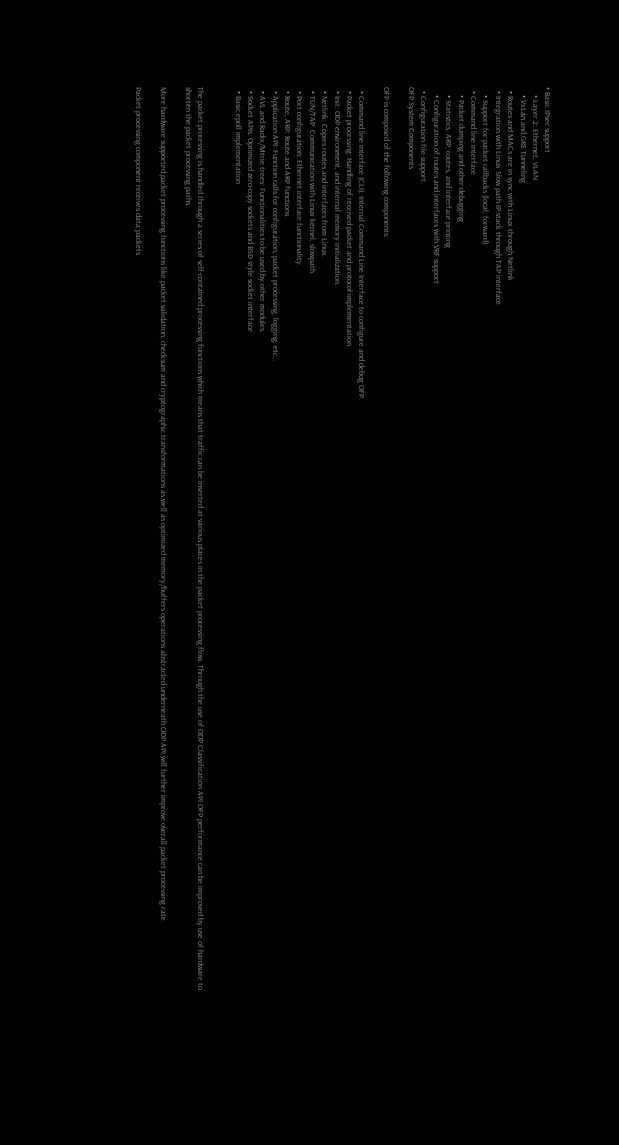• Basic IPsec support
    • Layer 2: Ethernet, VLAN
    • VxLan and GRE Tunneling
  • Routes and MACs are in sync with Linux through Netlink
  • Integration with Linux Slow path IP stack through TAP interface
    • Support for packet callbacks (local, forward)
  • Command line interface
    • Packet dumping and other debugging
    • Statistics, ARP, routes, and interface printing
    • Configuration of routes and interfaces with VRF support
  • Configuration file support.
OFP System Components

OFP is composed of the following components:

  • Command line interface (CLI): Internal Command Line Interface to configure and debug OFP.
  • Packet processing: Handling of received packet and protocol implementation
  • Init: ODP environment, and internal memory initialization.
  • Netlink: Copies routes and interfaces from Linux.
  • TUN/TAP: Communication with Linux kernel, slowpath.
  • Port configuration: Ethernet interface functionality.
  • Route, ARP: Route and ARP functions.
  • Application API: Function calls for configuration, packet processing, logging, etc…
  • AVL and Radix/Mtrie trees: Functionalities to be used by other modules.
  • Socket APIs: Optimized zero-copy sockets and BSD style socket interface
  • Basic epoll implementation


The packet processing is handled through a series of self-contained processing functions which means that traffic can be inserted at various places in the packet processing flow. Through the use of ODP Classification API OFP performance can be improved by use of hardware to shorten the packet processing paths.

More hardware supported packet processing functions like packet validation, checksum and cryptographic transformations as well as optimized memory/buffers operations abstracted underneath ODP API will further improve overall packet processing rate.

Packet processing component receives data packets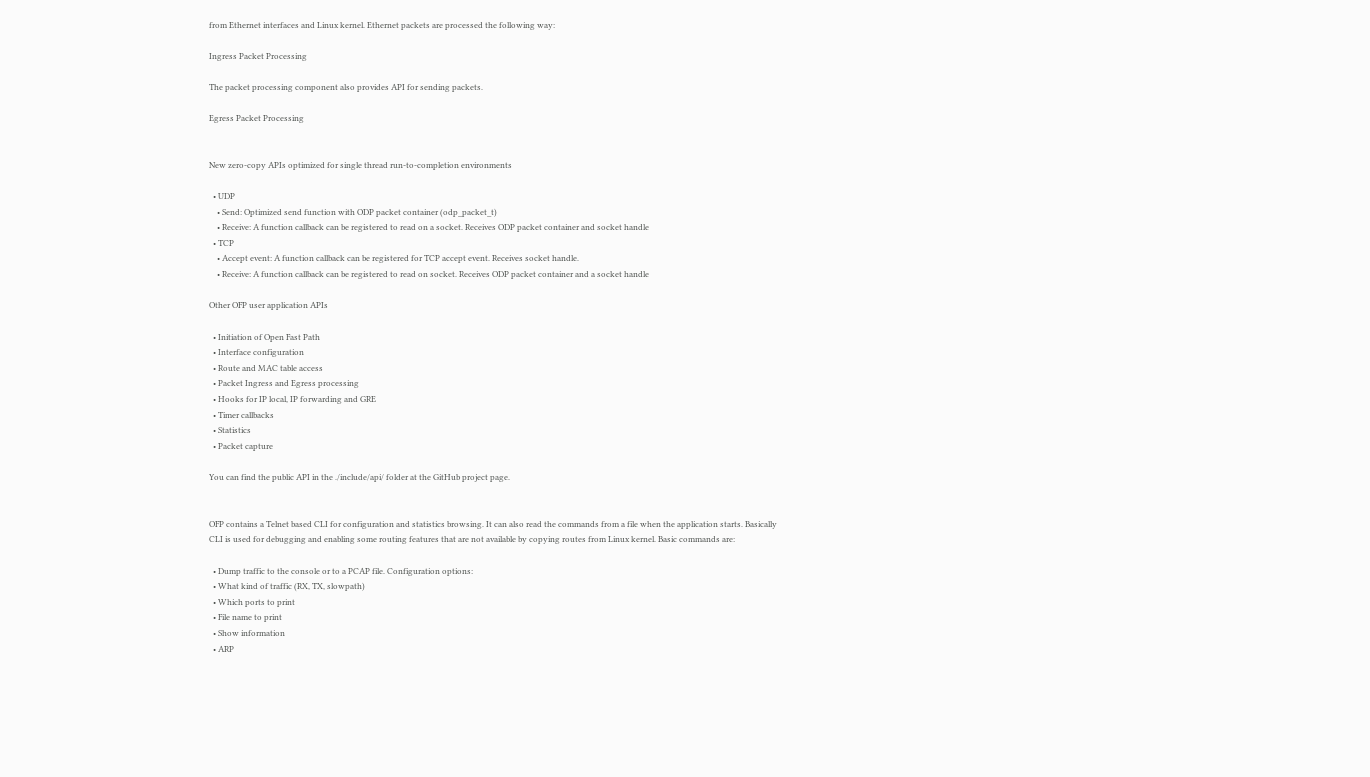from Ethernet interfaces and Linux kernel. Ethernet packets are processed the following way:

Ingress Packet Processing

The packet processing component also provides API for sending packets.

Egress Packet Processing


New zero-copy APIs optimized for single thread run-to-completion environments

  • UDP
    • Send: Optimized send function with ODP packet container (odp_packet_t)
    • Receive: A function callback can be registered to read on a socket. Receives ODP packet container and socket handle
  • TCP
    • Accept event: A function callback can be registered for TCP accept event. Receives socket handle.
    • Receive: A function callback can be registered to read on socket. Receives ODP packet container and a socket handle

Other OFP user application APIs

  • Initiation of Open Fast Path
  • Interface configuration
  • Route and MAC table access
  • Packet Ingress and Egress processing
  • Hooks for IP local, IP forwarding and GRE
  • Timer callbacks
  • Statistics
  • Packet capture

You can find the public API in the ./include/api/ folder at the GitHub project page.


OFP contains a Telnet based CLI for configuration and statistics browsing. It can also read the commands from a file when the application starts. Basically CLI is used for debugging and enabling some routing features that are not available by copying routes from Linux kernel. Basic commands are:

  • Dump traffic to the console or to a PCAP file. Configuration options:
  • What kind of traffic (RX, TX, slowpath)
  • Which ports to print
  • File name to print
  • Show information
  • ARP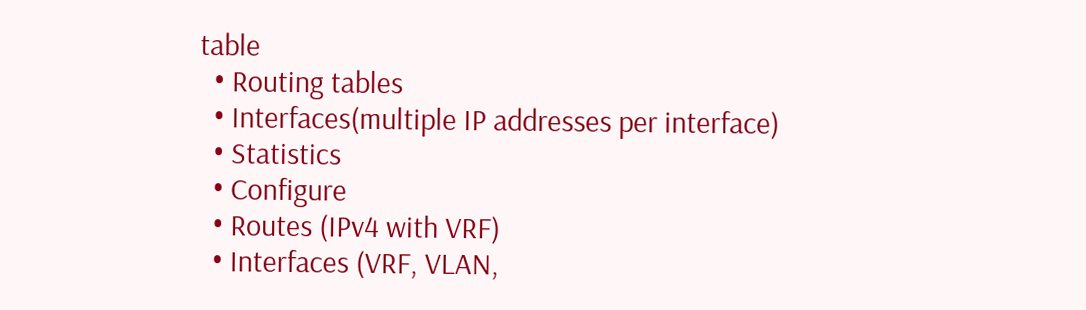table
  • Routing tables
  • Interfaces(multiple IP addresses per interface)
  • Statistics
  • Configure
  • Routes (IPv4 with VRF)
  • Interfaces (VRF, VLAN,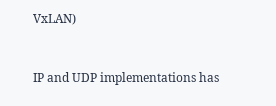VxLAN)


IP and UDP implementations has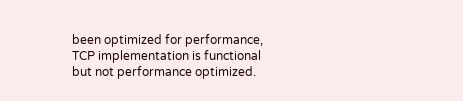been optimized for performance, TCP implementation is functional but not performance optimized.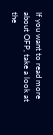If you want to read more about OFP, take a look at the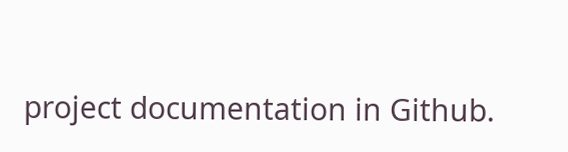project documentation in Github.